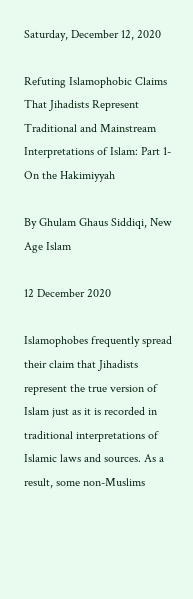Saturday, December 12, 2020

Refuting Islamophobic Claims That Jihadists Represent Traditional and Mainstream Interpretations of Islam: Part 1- On the Hakimiyyah

By Ghulam Ghaus Siddiqi, New Age Islam

12 December 2020

Islamophobes frequently spread their claim that Jihadists represent the true version of Islam just as it is recorded in traditional interpretations of Islamic laws and sources. As a result, some non-Muslims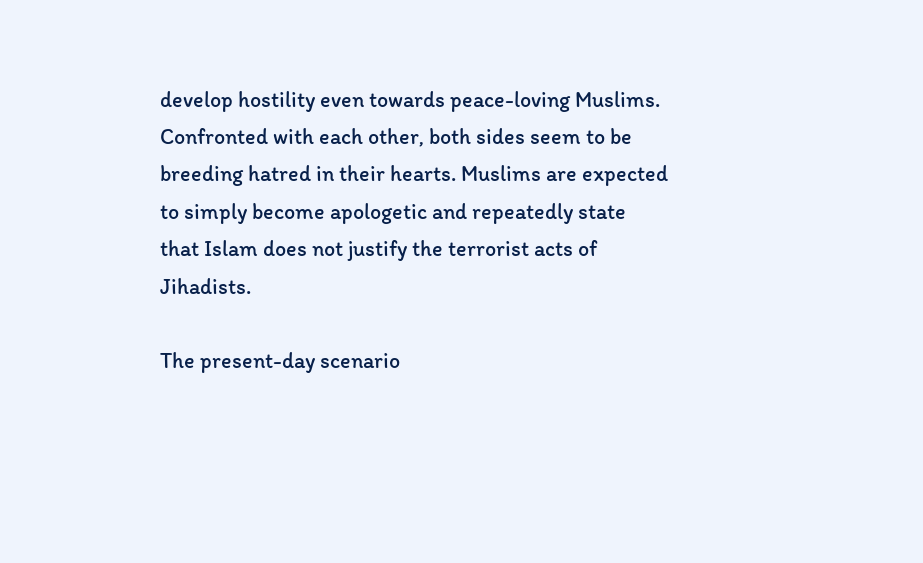develop hostility even towards peace-loving Muslims. Confronted with each other, both sides seem to be breeding hatred in their hearts. Muslims are expected to simply become apologetic and repeatedly state that Islam does not justify the terrorist acts of Jihadists.

The present-day scenario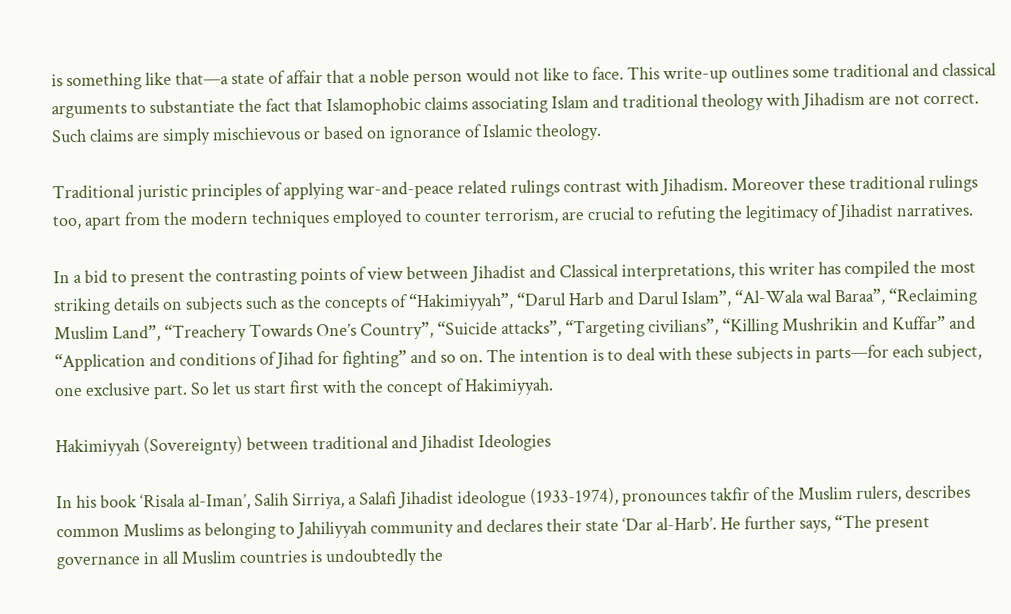is something like that—a state of affair that a noble person would not like to face. This write-up outlines some traditional and classical arguments to substantiate the fact that Islamophobic claims associating Islam and traditional theology with Jihadism are not correct. Such claims are simply mischievous or based on ignorance of Islamic theology.

Traditional juristic principles of applying war-and-peace related rulings contrast with Jihadism. Moreover these traditional rulings too, apart from the modern techniques employed to counter terrorism, are crucial to refuting the legitimacy of Jihadist narratives.

In a bid to present the contrasting points of view between Jihadist and Classical interpretations, this writer has compiled the most striking details on subjects such as the concepts of “Hakimiyyah”, “Darul Harb and Darul Islam”, “Al-Wala wal Baraa”, “Reclaiming Muslim Land”, “Treachery Towards One’s Country”, “Suicide attacks”, “Targeting civilians”, “Killing Mushrikin and Kuffar” and “Application and conditions of Jihad for fighting” and so on. The intention is to deal with these subjects in parts—for each subject, one exclusive part. So let us start first with the concept of Hakimiyyah.

Hakimiyyah (Sovereignty) between traditional and Jihadist Ideologies

In his book ‘Risala al-Iman’, Salih Sirriya, a Salafi Jihadist ideologue (1933-1974), pronounces takfir of the Muslim rulers, describes common Muslims as belonging to Jahiliyyah community and declares their state ‘Dar al-Harb’. He further says, “The present governance in all Muslim countries is undoubtedly the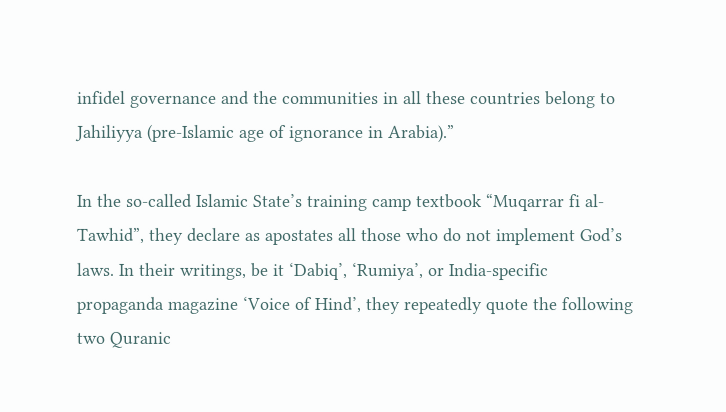infidel governance and the communities in all these countries belong to Jahiliyya (pre-Islamic age of ignorance in Arabia).”

In the so-called Islamic State’s training camp textbook “Muqarrar fi al-Tawhid”, they declare as apostates all those who do not implement God’s laws. In their writings, be it ‘Dabiq’, ‘Rumiya’, or India-specific propaganda magazine ‘Voice of Hind’, they repeatedly quote the following two Quranic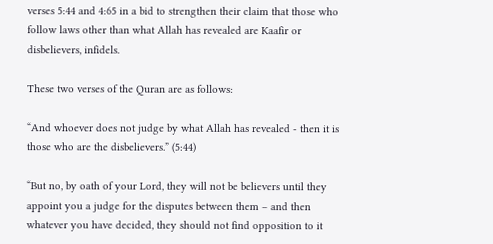verses 5:44 and 4:65 in a bid to strengthen their claim that those who follow laws other than what Allah has revealed are Kaafir or disbelievers, infidels.

These two verses of the Quran are as follows:

“And whoever does not judge by what Allah has revealed - then it is those who are the disbelievers.” (5:44)

“But no, by oath of your Lord, they will not be believers until they appoint you a judge for the disputes between them – and then whatever you have decided, they should not find opposition to it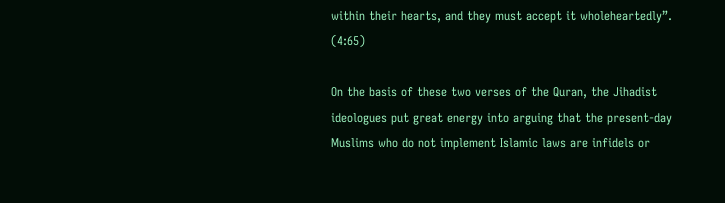within their hearts, and they must accept it wholeheartedly”. (4:65)

On the basis of these two verses of the Quran, the Jihadist ideologues put great energy into arguing that the present-day Muslims who do not implement Islamic laws are infidels or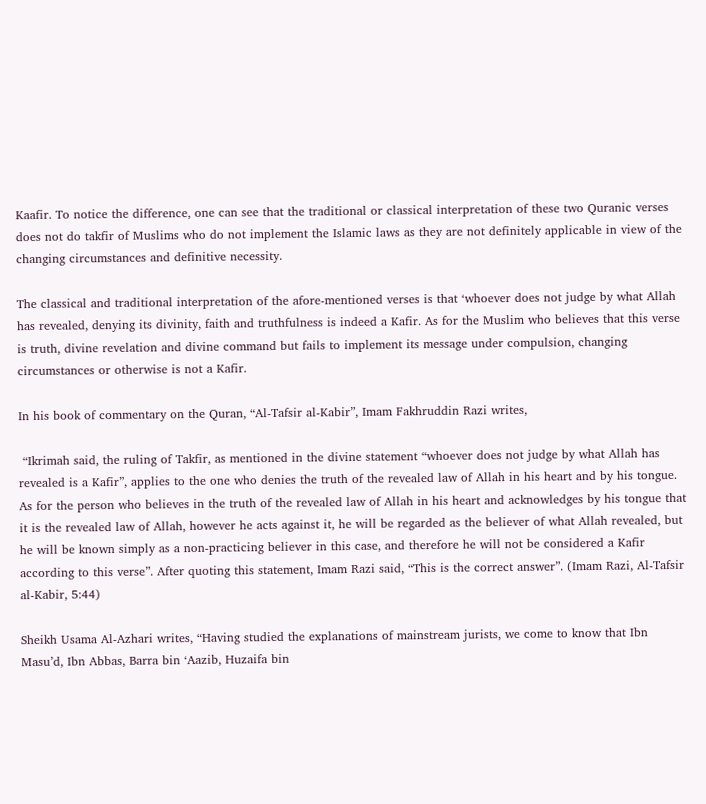Kaafir. To notice the difference, one can see that the traditional or classical interpretation of these two Quranic verses does not do takfir of Muslims who do not implement the Islamic laws as they are not definitely applicable in view of the changing circumstances and definitive necessity.

The classical and traditional interpretation of the afore-mentioned verses is that ‘whoever does not judge by what Allah has revealed, denying its divinity, faith and truthfulness is indeed a Kafir. As for the Muslim who believes that this verse is truth, divine revelation and divine command but fails to implement its message under compulsion, changing circumstances or otherwise is not a Kafir.

In his book of commentary on the Quran, “Al-Tafsir al-Kabir”, Imam Fakhruddin Razi writes,

 “Ikrimah said, the ruling of Takfir, as mentioned in the divine statement “whoever does not judge by what Allah has revealed is a Kafir”, applies to the one who denies the truth of the revealed law of Allah in his heart and by his tongue.  As for the person who believes in the truth of the revealed law of Allah in his heart and acknowledges by his tongue that it is the revealed law of Allah, however he acts against it, he will be regarded as the believer of what Allah revealed, but he will be known simply as a non-practicing believer in this case, and therefore he will not be considered a Kafir according to this verse”. After quoting this statement, Imam Razi said, “This is the correct answer”. (Imam Razi, Al-Tafsir al-Kabir, 5:44)

Sheikh Usama Al-Azhari writes, “Having studied the explanations of mainstream jurists, we come to know that Ibn Masu’d, Ibn Abbas, Barra bin ‘Aazib, Huzaifa bin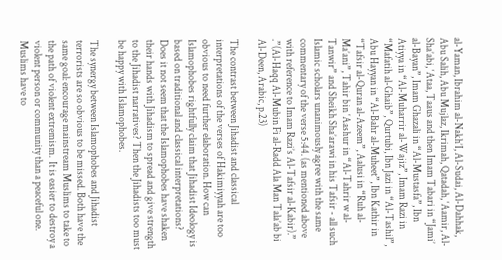al-Yaman, Ibrahim al-Nakh’I, Al-Sudai, Al-Dahhak, Abu Salih, Abu Mujlaz, Ikrimah, Qatadah, ‘Aamir, Al-Sha’abi, ‘Ataa, Taaus and then Imam Tabari in “Jami’ al-Bayan”, Imam Ghazali in “Al-Mustasfa”, Ibn Atiyya in “Al-Muharrir al-Wajiz”, Imam Razi in “Mafatih al-Ghaib”, Qurtubi, Ibn Jazi in “Al-Tashil”, Abu Hayyan in “Al-Bahr al-Muheet”, Ibn Kathir in “Tafsir al-Quran al-Azeem”, Aalusi in “Ruh al-Ma’ani”, Tahir bin ‘Aashur in “Al-Tahrir w al-Tanwir” and Sheikh Sha’arawi in his Tafsir - all such Islamic scholars unanimously agree with the same commentary of the verse 5:44. (as mentioned above with reference to Imam Razi’s Al-Tafsir al-Kabir).” .”(Al-Haqq Al-Mubin Fi al-Radd Ala Man Tala’ab bi Al-Deen, Arabic, p.23)

The contrast between Jihadist and classical interpretations of the verses of Hakimiyyah are too obvious to need further elaboration. How can Islamophobes rightfully claim that Jihadist Ideology is based on traditional and classical interpretations? Does it not seem that the Islamophobes have shaken their hands with Jihadism to spread and give strength to the Jihadist narratives? Then the Jihadists too must be happy with Islamophobes.

The synergy between Islamophobes and Jihadist terrorists are so obvious to be missed. Both have the same goal: encourage mainstream Muslims to take to the path of violent extremism.  It is easier to destroy a violent person or community than a peaceful one. Muslims have to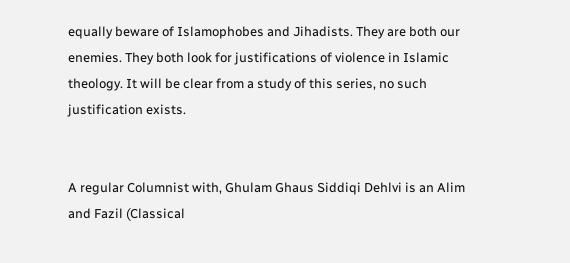equally beware of Islamophobes and Jihadists. They are both our enemies. They both look for justifications of violence in Islamic theology. It will be clear from a study of this series, no such justification exists.


A regular Columnist with, Ghulam Ghaus Siddiqi Dehlvi is an Alim and Fazil (Classical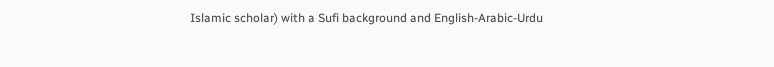Islamic scholar) with a Sufi background and English-Arabic-Urdu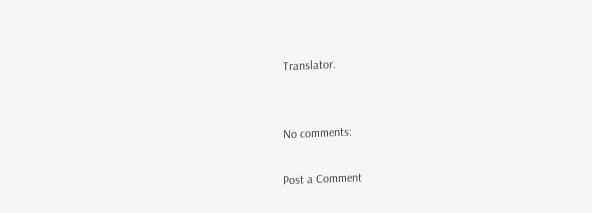Translator.


No comments:

Post a Comment